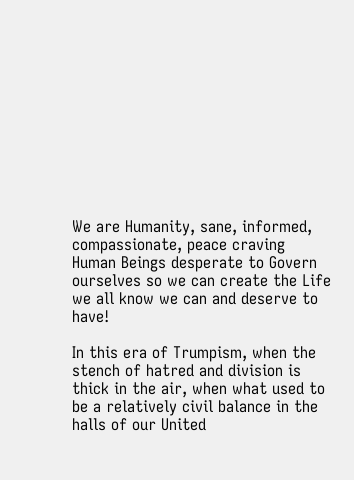We are Humanity, sane, informed, compassionate, peace craving  Human Beings desperate to Govern ourselves so we can create the Life we all know we can and deserve to have!

In this era of Trumpism, when the stench of hatred and division is thick in the air, when what used to be a relatively civil balance in the halls of our United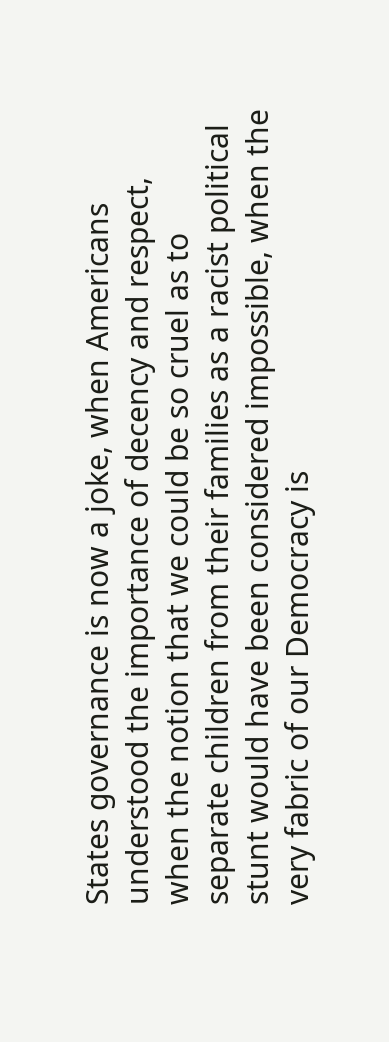States governance is now a joke, when Americans understood the importance of decency and respect, when the notion that we could be so cruel as to separate children from their families as a racist political stunt would have been considered impossible, when the very fabric of our Democracy is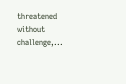threatened without challenge,...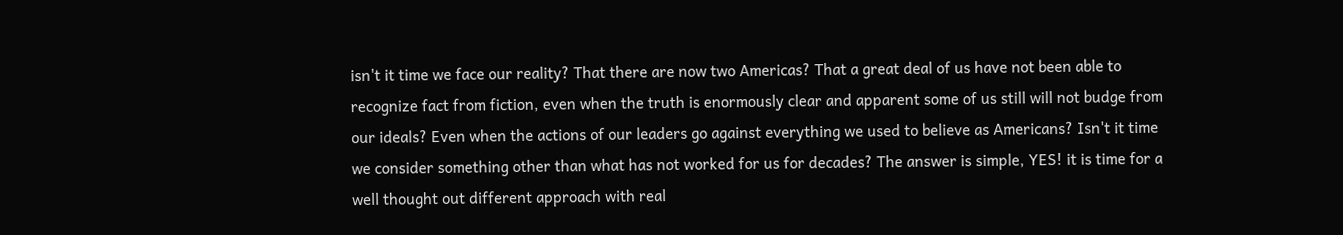isn't it time we face our reality? That there are now two Americas? That a great deal of us have not been able to recognize fact from fiction, even when the truth is enormously clear and apparent some of us still will not budge from our ideals? Even when the actions of our leaders go against everything we used to believe as Americans? Isn't it time we consider something other than what has not worked for us for decades? The answer is simple, YES! it is time for a well thought out different approach with real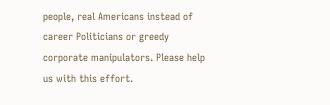people, real Americans instead of career Politicians or greedy corporate manipulators. Please help us with this effort.